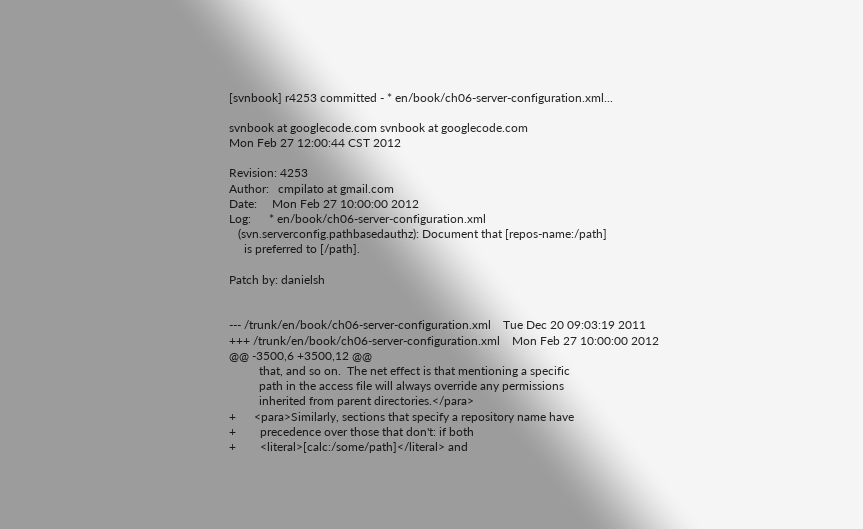[svnbook] r4253 committed - * en/book/ch06-server-configuration.xml...

svnbook at googlecode.com svnbook at googlecode.com
Mon Feb 27 12:00:44 CST 2012

Revision: 4253
Author:   cmpilato at gmail.com
Date:     Mon Feb 27 10:00:00 2012
Log:      * en/book/ch06-server-configuration.xml
   (svn.serverconfig.pathbasedauthz): Document that [repos-name:/path]
     is preferred to [/path].

Patch by: danielsh


--- /trunk/en/book/ch06-server-configuration.xml    Tue Dec 20 09:03:19 2011
+++ /trunk/en/book/ch06-server-configuration.xml    Mon Feb 27 10:00:00 2012
@@ -3500,6 +3500,12 @@
          that, and so on.  The net effect is that mentioning a specific
          path in the access file will always override any permissions
          inherited from parent directories.</para>
+      <para>Similarly, sections that specify a repository name have
+        precedence over those that don't: if both
+        <literal>[calc:/some/path]</literal> and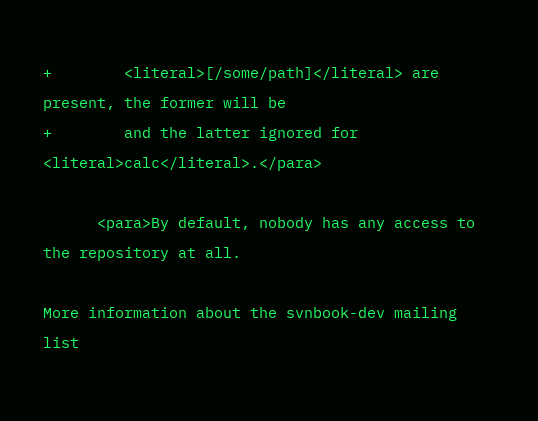+        <literal>[/some/path]</literal> are present, the former will be
+        and the latter ignored for <literal>calc</literal>.</para>

      <para>By default, nobody has any access to the repository at all.

More information about the svnbook-dev mailing list